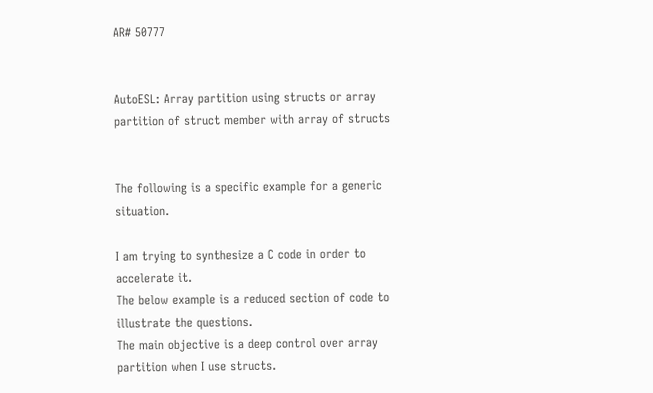AR# 50777


AutoESL: Array partition using structs or array partition of struct member with array of structs


The following is a specific example for a generic situation.

I am trying to synthesize a C code in order to accelerate it.
The below example is a reduced section of code to illustrate the questions.
The main objective is a deep control over array partition when I use structs.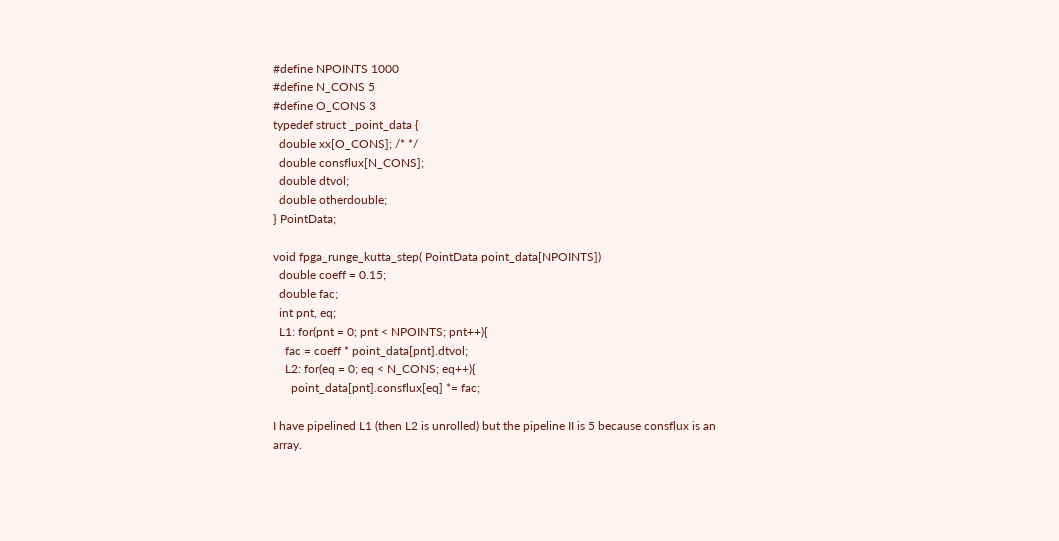#define NPOINTS 1000
#define N_CONS 5
#define O_CONS 3
typedef struct _point_data {
  double xx[O_CONS]; /* */
  double consflux[N_CONS];
  double dtvol;
  double otherdouble;
} PointData;

void fpga_runge_kutta_step( PointData point_data[NPOINTS])
  double coeff = 0.15;
  double fac;
  int pnt, eq;
  L1: for(pnt = 0; pnt < NPOINTS; pnt++){
    fac = coeff * point_data[pnt].dtvol;
    L2: for(eq = 0; eq < N_CONS; eq++){
      point_data[pnt].consflux[eq] *= fac;

I have pipelined L1 (then L2 is unrolled) but the pipeline II is 5 because consflux is an array.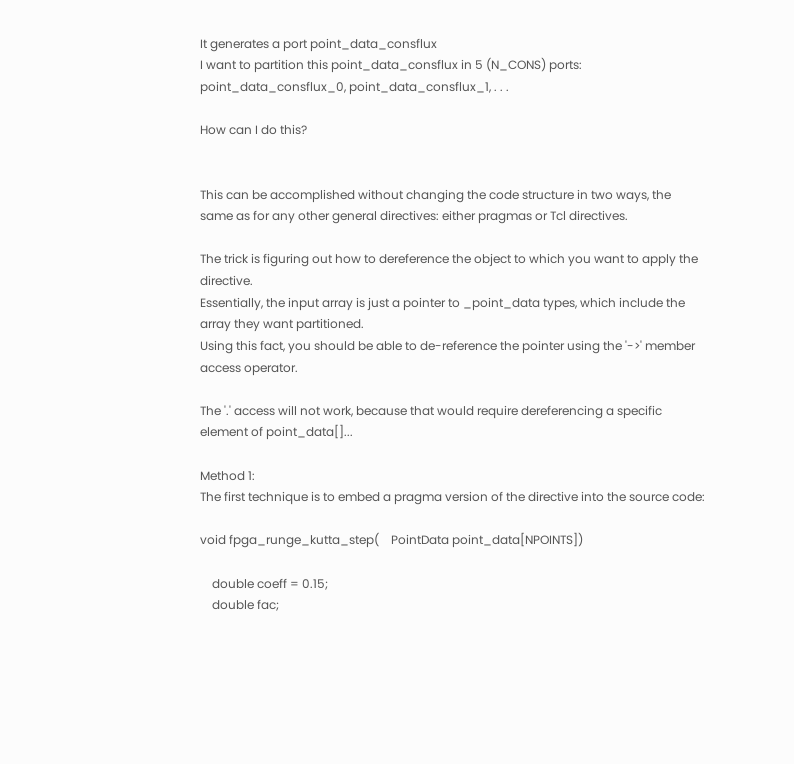It generates a port point_data_consflux
I want to partition this point_data_consflux in 5 (N_CONS) ports: point_data_consflux_0, point_data_consflux_1, . . .

How can I do this?


This can be accomplished without changing the code structure in two ways, the same as for any other general directives: either pragmas or Tcl directives.

The trick is figuring out how to dereference the object to which you want to apply the directive.
Essentially, the input array is just a pointer to _point_data types, which include the array they want partitioned.
Using this fact, you should be able to de-reference the pointer using the '->' member access operator.

The '.' access will not work, because that would require dereferencing a specific element of point_data[]...

Method 1:
The first technique is to embed a pragma version of the directive into the source code:

void fpga_runge_kutta_step(    PointData point_data[NPOINTS])

    double coeff = 0.15;
    double fac;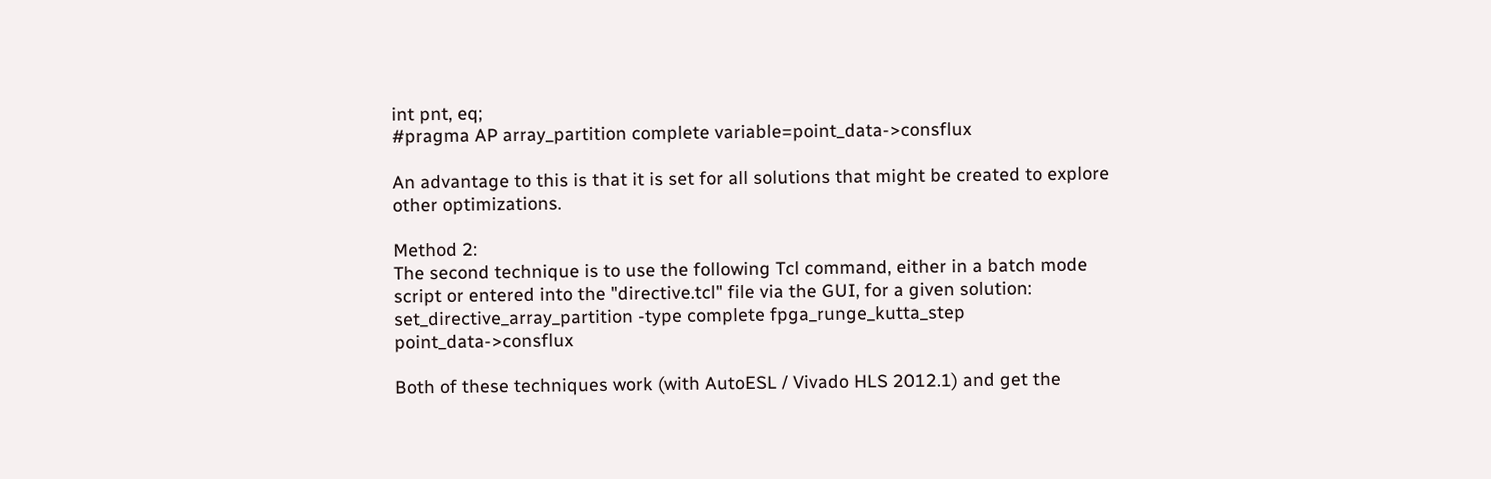int pnt, eq;
#pragma AP array_partition complete variable=point_data->consflux

An advantage to this is that it is set for all solutions that might be created to explore other optimizations.

Method 2:
The second technique is to use the following Tcl command, either in a batch mode script or entered into the "directive.tcl" file via the GUI, for a given solution:
set_directive_array_partition -type complete fpga_runge_kutta_step point_data->consflux

Both of these techniques work (with AutoESL / Vivado HLS 2012.1) and get the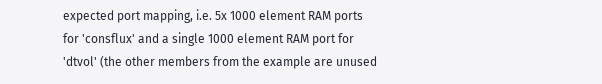expected port mapping, i.e. 5x 1000 element RAM ports for 'consflux' and a single 1000 element RAM port for 'dtvol' (the other members from the example are unused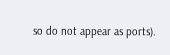so do not appear as ports).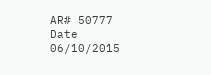AR# 50777
Date 06/10/2015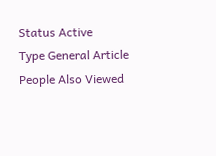Status Active
Type General Article
People Also Viewed